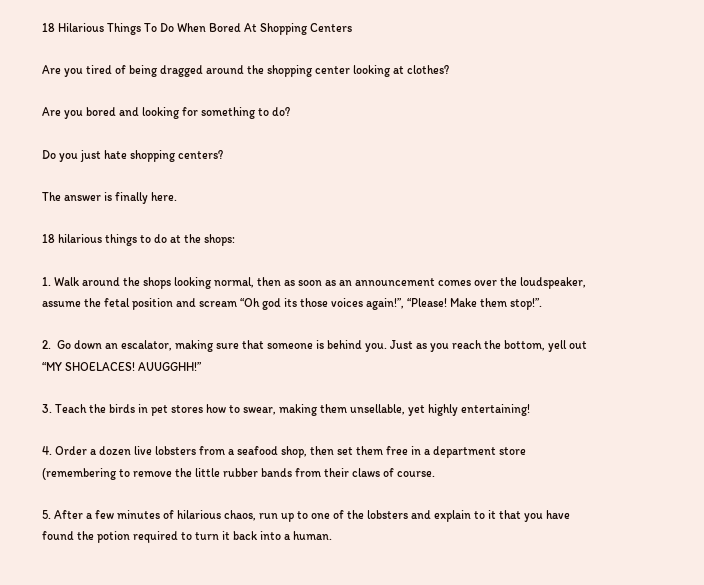18 Hilarious Things To Do When Bored At Shopping Centers

Are you tired of being dragged around the shopping center looking at clothes?

Are you bored and looking for something to do?

Do you just hate shopping centers?

The answer is finally here.

18 hilarious things to do at the shops:

1. Walk around the shops looking normal, then as soon as an announcement comes over the loudspeaker, assume the fetal position and scream “Oh god its those voices again!”, “Please! Make them stop!”.

2.  Go down an escalator, making sure that someone is behind you. Just as you reach the bottom, yell out “MY SHOELACES! AUUGGHH!”

3. Teach the birds in pet stores how to swear, making them unsellable, yet highly entertaining!

4. Order a dozen live lobsters from a seafood shop, then set them free in a department store (remembering to remove the little rubber bands from their claws of course.

5. After a few minutes of hilarious chaos, run up to one of the lobsters and explain to it that you have found the potion required to turn it back into a human.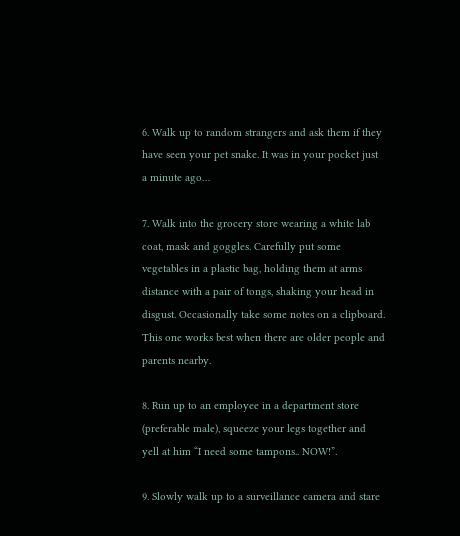6. Walk up to random strangers and ask them if they have seen your pet snake. It was in your pocket just a minute ago…

7. Walk into the grocery store wearing a white lab coat, mask and goggles. Carefully put some vegetables in a plastic bag, holding them at arms distance with a pair of tongs, shaking your head in disgust. Occasionally take some notes on a clipboard. This one works best when there are older people and parents nearby.

8. Run up to an employee in a department store (preferable male), squeeze your legs together and yell at him “I need some tampons.. NOW!”.

9. Slowly walk up to a surveillance camera and stare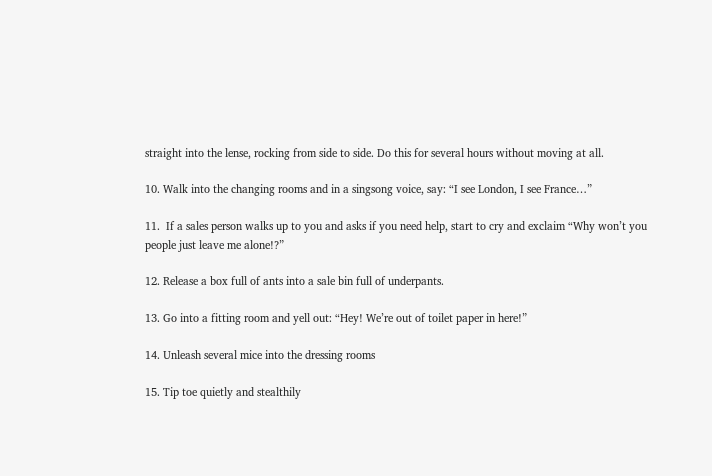straight into the lense, rocking from side to side. Do this for several hours without moving at all.

10. Walk into the changing rooms and in a singsong voice, say: “I see London, I see France…”

11.  If a sales person walks up to you and asks if you need help, start to cry and exclaim “Why won’t you people just leave me alone!?”

12. Release a box full of ants into a sale bin full of underpants.

13. Go into a fitting room and yell out: “Hey! We’re out of toilet paper in here!”

14. Unleash several mice into the dressing rooms

15. Tip toe quietly and stealthily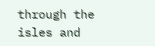through the isles and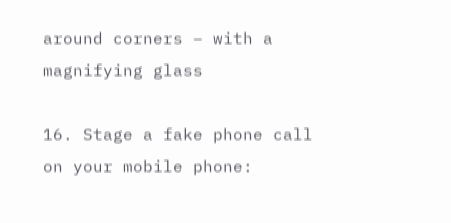around corners – with a magnifying glass

16. Stage a fake phone call on your mobile phone: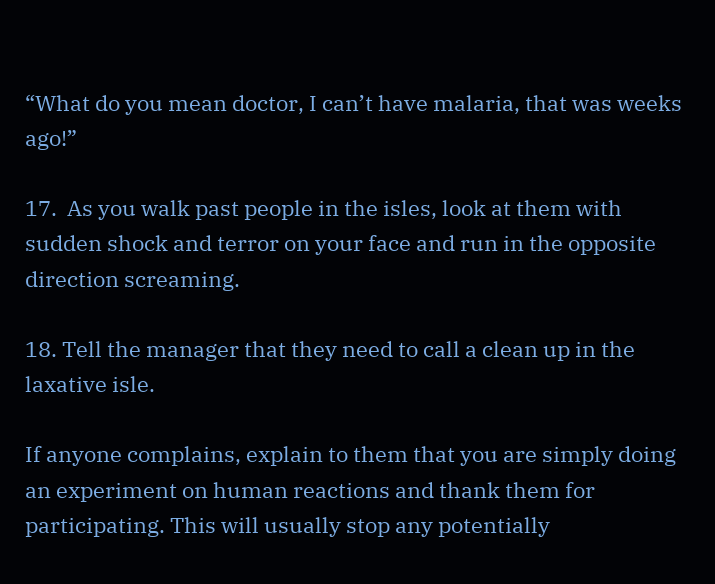“What do you mean doctor, I can’t have malaria, that was weeks ago!”

17.  As you walk past people in the isles, look at them with sudden shock and terror on your face and run in the opposite direction screaming.

18. Tell the manager that they need to call a clean up in the laxative isle.

If anyone complains, explain to them that you are simply doing an experiment on human reactions and thank them for participating. This will usually stop any potentially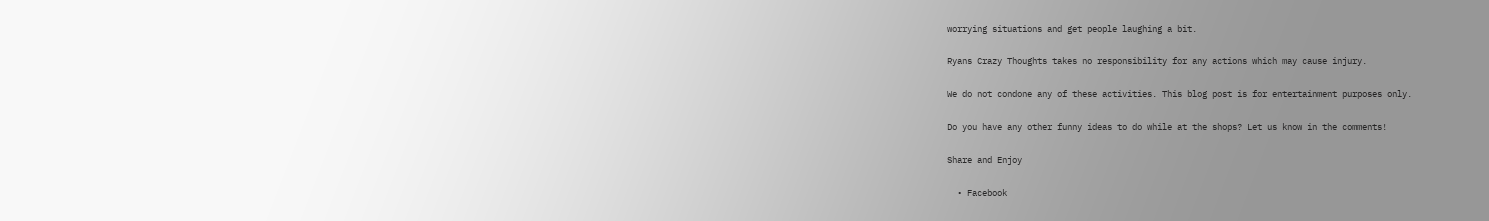worrying situations and get people laughing a bit.

Ryans Crazy Thoughts takes no responsibility for any actions which may cause injury.

We do not condone any of these activities. This blog post is for entertainment purposes only.

Do you have any other funny ideas to do while at the shops? Let us know in the comments!

Share and Enjoy

  • Facebook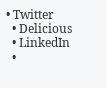• Twitter
  • Delicious
  • LinkedIn
  •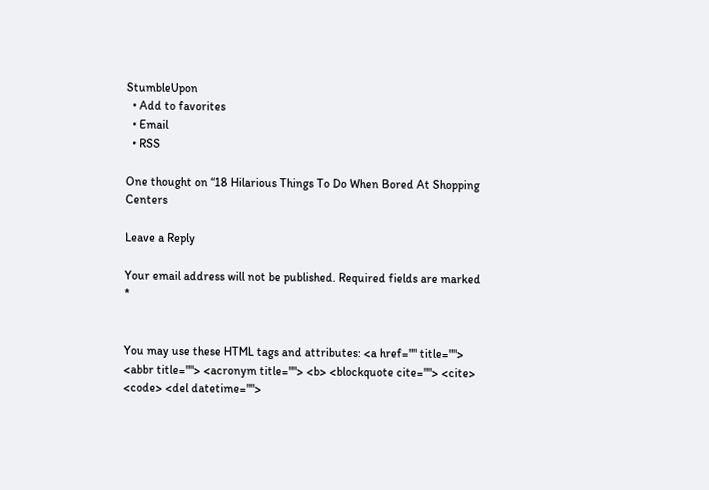StumbleUpon
  • Add to favorites
  • Email
  • RSS

One thought on “18 Hilarious Things To Do When Bored At Shopping Centers

Leave a Reply

Your email address will not be published. Required fields are marked *


You may use these HTML tags and attributes: <a href="" title=""> <abbr title=""> <acronym title=""> <b> <blockquote cite=""> <cite> <code> <del datetime="">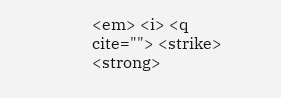<em> <i> <q cite=""> <strike> <strong>